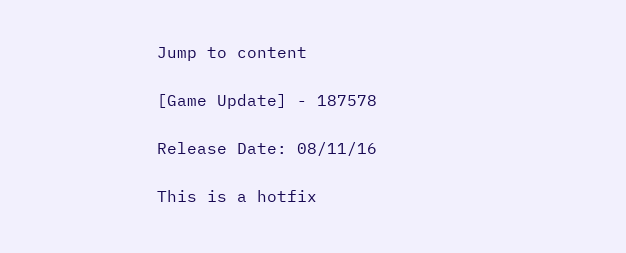Jump to content

[Game Update] - 187578

Release Date: 08/11/16

This is a hotfix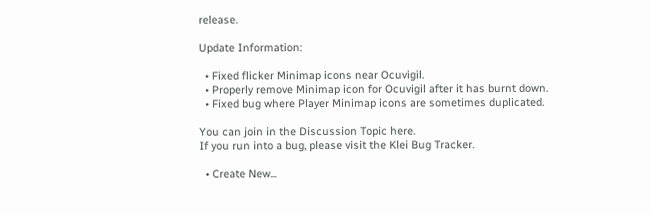release.

Update Information:

  • Fixed flicker Minimap icons near Ocuvigil.
  • Properly remove Minimap icon for Ocuvigil after it has burnt down.
  • Fixed bug where Player Minimap icons are sometimes duplicated.

You can join in the Discussion Topic here.
If you run into a bug, please visit the Klei Bug Tracker.

  • Create New...